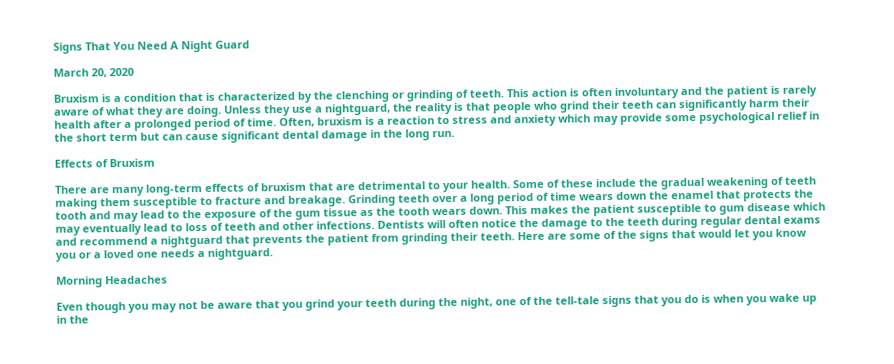Signs That You Need A Night Guard

March 20, 2020

Bruxism is a condition that is characterized by the clenching or grinding of teeth. This action is often involuntary and the patient is rarely aware of what they are doing. Unless they use a nightguard, the reality is that people who grind their teeth can significantly harm their health after a prolonged period of time. Often, bruxism is a reaction to stress and anxiety which may provide some psychological relief in the short term but can cause significant dental damage in the long run.

Effects of Bruxism

There are many long-term effects of bruxism that are detrimental to your health. Some of these include the gradual weakening of teeth making them susceptible to fracture and breakage. Grinding teeth over a long period of time wears down the enamel that protects the tooth and may lead to the exposure of the gum tissue as the tooth wears down. This makes the patient susceptible to gum disease which may eventually lead to loss of teeth and other infections. Dentists will often notice the damage to the teeth during regular dental exams and recommend a nightguard that prevents the patient from grinding their teeth. Here are some of the signs that would let you know you or a loved one needs a nightguard.

Morning Headaches

Even though you may not be aware that you grind your teeth during the night, one of the tell-tale signs that you do is when you wake up in the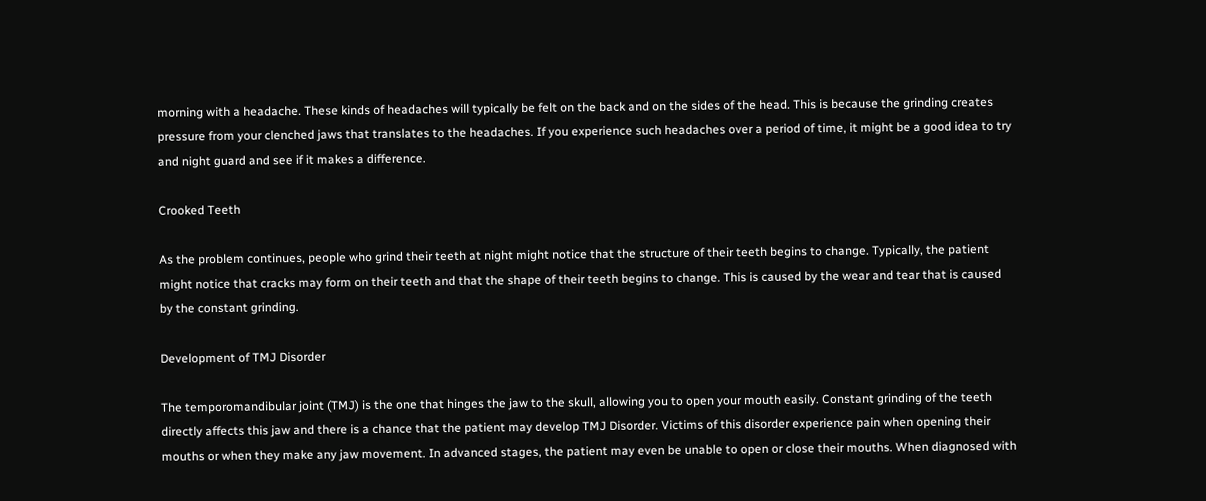morning with a headache. These kinds of headaches will typically be felt on the back and on the sides of the head. This is because the grinding creates pressure from your clenched jaws that translates to the headaches. If you experience such headaches over a period of time, it might be a good idea to try and night guard and see if it makes a difference.

Crooked Teeth

As the problem continues, people who grind their teeth at night might notice that the structure of their teeth begins to change. Typically, the patient might notice that cracks may form on their teeth and that the shape of their teeth begins to change. This is caused by the wear and tear that is caused by the constant grinding.

Development of TMJ Disorder

The temporomandibular joint (TMJ) is the one that hinges the jaw to the skull, allowing you to open your mouth easily. Constant grinding of the teeth directly affects this jaw and there is a chance that the patient may develop TMJ Disorder. Victims of this disorder experience pain when opening their mouths or when they make any jaw movement. In advanced stages, the patient may even be unable to open or close their mouths. When diagnosed with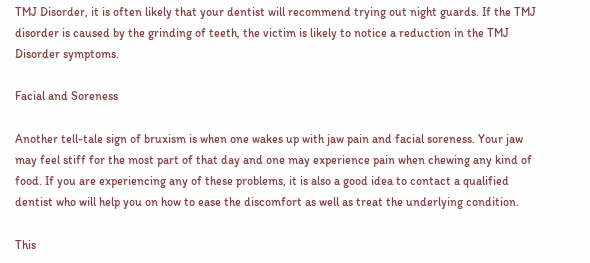TMJ Disorder, it is often likely that your dentist will recommend trying out night guards. If the TMJ disorder is caused by the grinding of teeth, the victim is likely to notice a reduction in the TMJ Disorder symptoms.

Facial and Soreness

Another tell-tale sign of bruxism is when one wakes up with jaw pain and facial soreness. Your jaw may feel stiff for the most part of that day and one may experience pain when chewing any kind of food. If you are experiencing any of these problems, it is also a good idea to contact a qualified dentist who will help you on how to ease the discomfort as well as treat the underlying condition.

This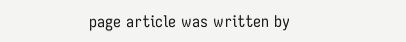page article was written by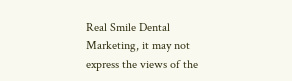Real Smile Dental Marketing, it may not express the views of the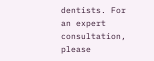dentists. For an expert consultation, please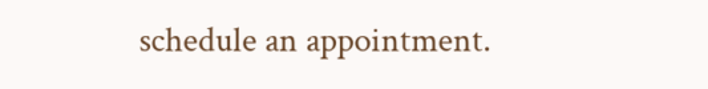schedule an appointment.